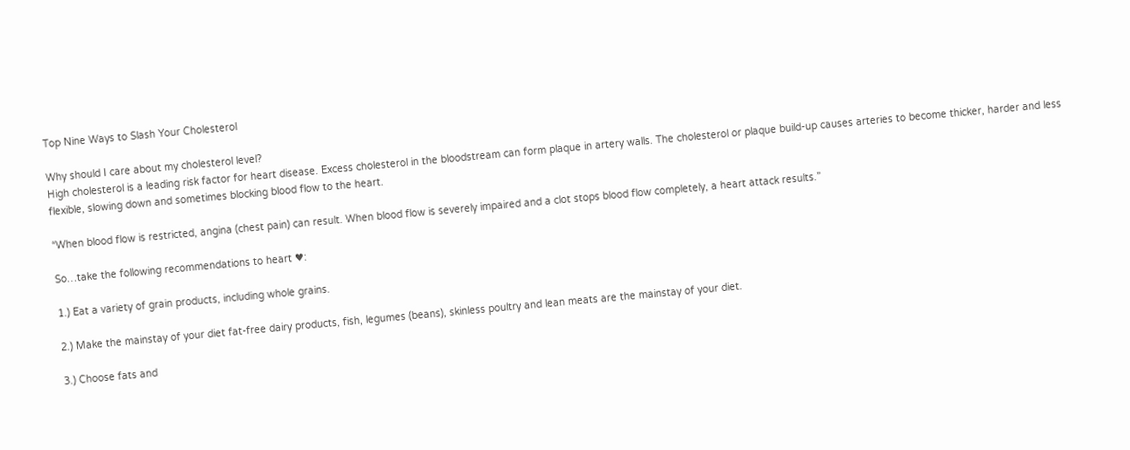Top Nine Ways to Slash Your Cholesterol

Why should I care about my cholesterol level?
High cholesterol is a leading risk factor for heart disease. Excess cholesterol in the bloodstream can form plaque in artery walls. The cholesterol or plaque build-up causes arteries to become thicker, harder and less flexible, slowing down and sometimes blocking blood flow to the heart.

“When blood flow is restricted, angina (chest pain) can result. When blood flow is severely impaired and a clot stops blood flow completely, a heart attack results.”

So…take the following recommendations to heart ♥:

1.) Eat a variety of grain products, including whole grains.

2.) Make the mainstay of your diet fat-free dairy products, fish, legumes (beans), skinless poultry and lean meats are the mainstay of your diet.

3.) Choose fats and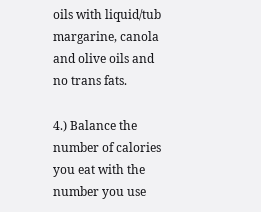oils with liquid/tub margarine, canola and olive oils and no trans fats.

4.) Balance the number of calories you eat with the number you use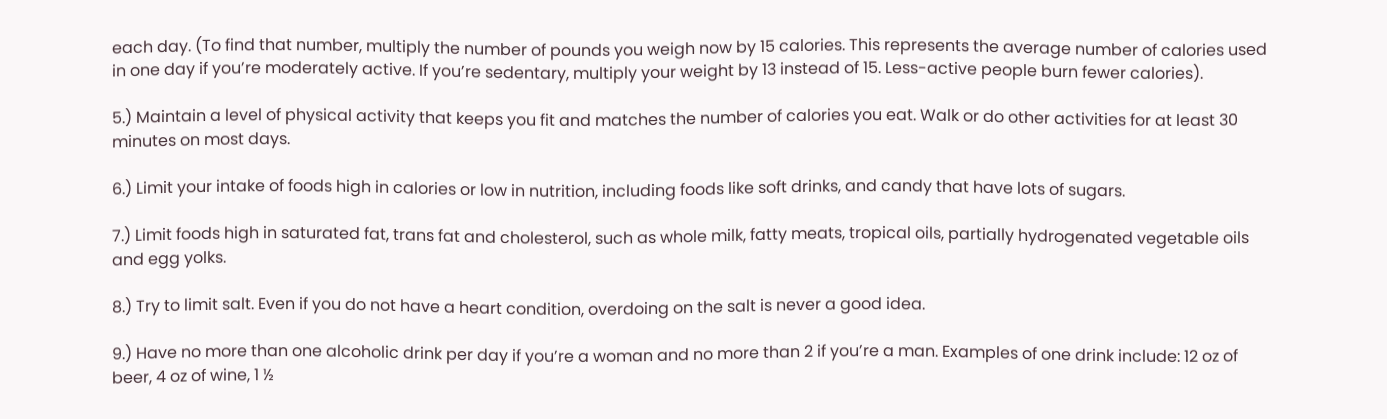each day. (To find that number, multiply the number of pounds you weigh now by 15 calories. This represents the average number of calories used in one day if you’re moderately active. If you’re sedentary, multiply your weight by 13 instead of 15. Less-active people burn fewer calories).

5.) Maintain a level of physical activity that keeps you fit and matches the number of calories you eat. Walk or do other activities for at least 30 minutes on most days.

6.) Limit your intake of foods high in calories or low in nutrition, including foods like soft drinks, and candy that have lots of sugars.

7.) Limit foods high in saturated fat, trans fat and cholesterol, such as whole milk, fatty meats, tropical oils, partially hydrogenated vegetable oils and egg yolks.

8.) Try to limit salt. Even if you do not have a heart condition, overdoing on the salt is never a good idea.

9.) Have no more than one alcoholic drink per day if you’re a woman and no more than 2 if you’re a man. Examples of one drink include: 12 oz of beer, 4 oz of wine, 1 ½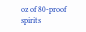oz of 80-proof spirits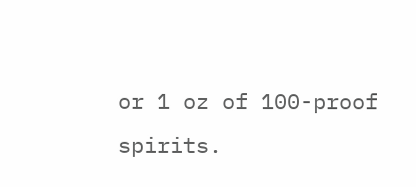or 1 oz of 100-proof spirits.